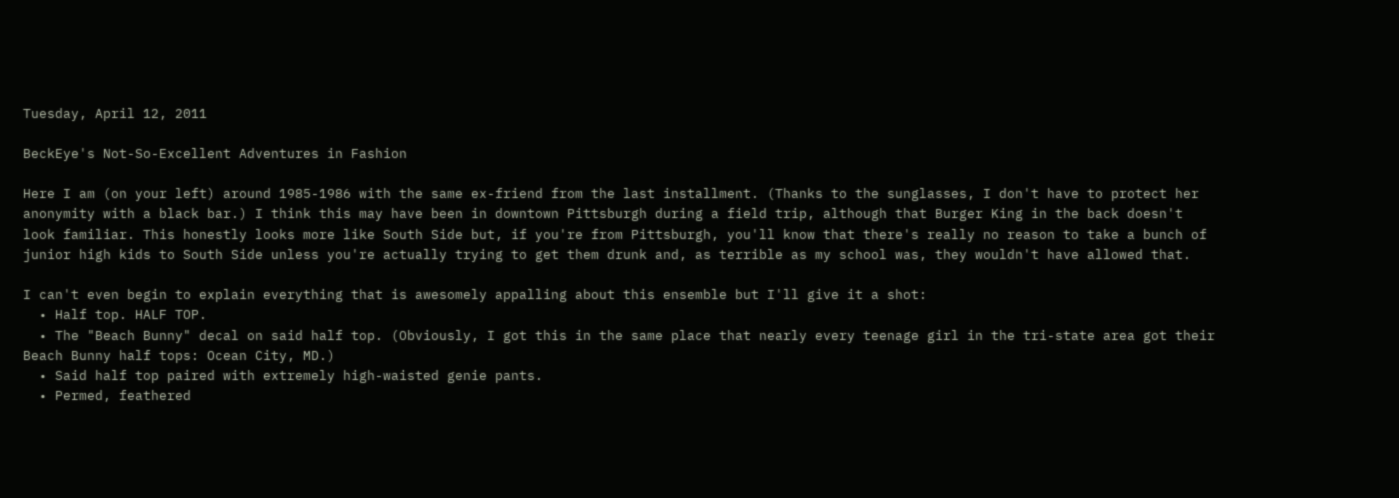Tuesday, April 12, 2011

BeckEye's Not-So-Excellent Adventures in Fashion

Here I am (on your left) around 1985-1986 with the same ex-friend from the last installment. (Thanks to the sunglasses, I don't have to protect her anonymity with a black bar.) I think this may have been in downtown Pittsburgh during a field trip, although that Burger King in the back doesn't look familiar. This honestly looks more like South Side but, if you're from Pittsburgh, you'll know that there's really no reason to take a bunch of junior high kids to South Side unless you're actually trying to get them drunk and, as terrible as my school was, they wouldn't have allowed that.

I can't even begin to explain everything that is awesomely appalling about this ensemble but I'll give it a shot:
  • Half top. HALF TOP.
  • The "Beach Bunny" decal on said half top. (Obviously, I got this in the same place that nearly every teenage girl in the tri-state area got their Beach Bunny half tops: Ocean City, MD.)
  • Said half top paired with extremely high-waisted genie pants.
  • Permed, feathered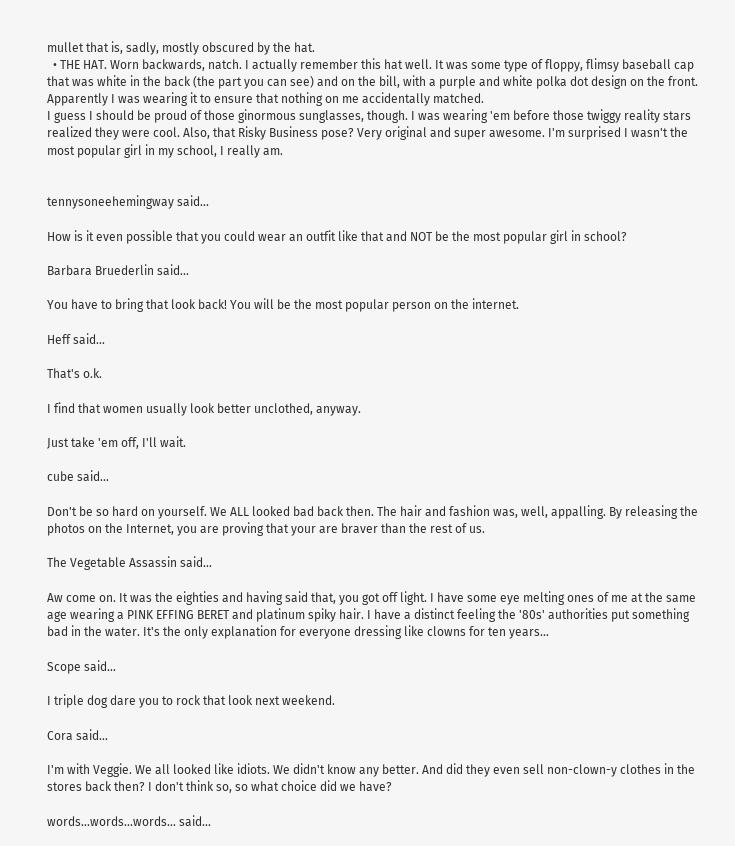mullet that is, sadly, mostly obscured by the hat.
  • THE HAT. Worn backwards, natch. I actually remember this hat well. It was some type of floppy, flimsy baseball cap that was white in the back (the part you can see) and on the bill, with a purple and white polka dot design on the front. Apparently I was wearing it to ensure that nothing on me accidentally matched.
I guess I should be proud of those ginormous sunglasses, though. I was wearing 'em before those twiggy reality stars realized they were cool. Also, that Risky Business pose? Very original and super awesome. I'm surprised I wasn't the most popular girl in my school, I really am.


tennysoneehemingway said...

How is it even possible that you could wear an outfit like that and NOT be the most popular girl in school?

Barbara Bruederlin said...

You have to bring that look back! You will be the most popular person on the internet.

Heff said...

That's o.k.

I find that women usually look better unclothed, anyway.

Just take 'em off, I'll wait.

cube said...

Don't be so hard on yourself. We ALL looked bad back then. The hair and fashion was, well, appalling. By releasing the photos on the Internet, you are proving that your are braver than the rest of us.

The Vegetable Assassin said...

Aw come on. It was the eighties and having said that, you got off light. I have some eye melting ones of me at the same age wearing a PINK EFFING BERET and platinum spiky hair. I have a distinct feeling the '80s' authorities put something bad in the water. It's the only explanation for everyone dressing like clowns for ten years...

Scope said...

I triple dog dare you to rock that look next weekend.

Cora said...

I'm with Veggie. We all looked like idiots. We didn't know any better. And did they even sell non-clown-y clothes in the stores back then? I don't think so, so what choice did we have?

words...words...words... said...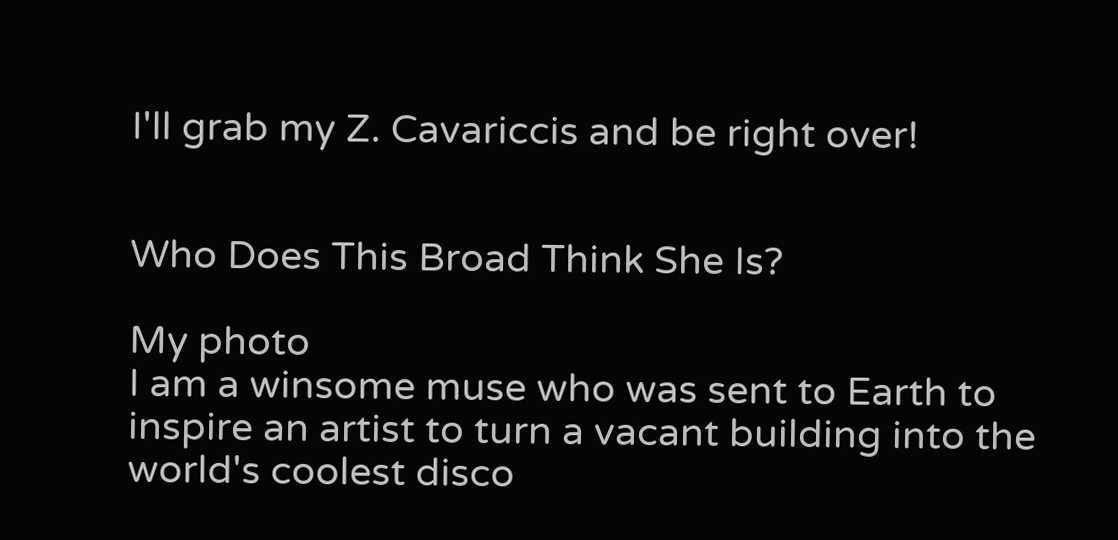I'll grab my Z. Cavariccis and be right over!


Who Does This Broad Think She Is?

My photo
I am a winsome muse who was sent to Earth to inspire an artist to turn a vacant building into the world's coolest disco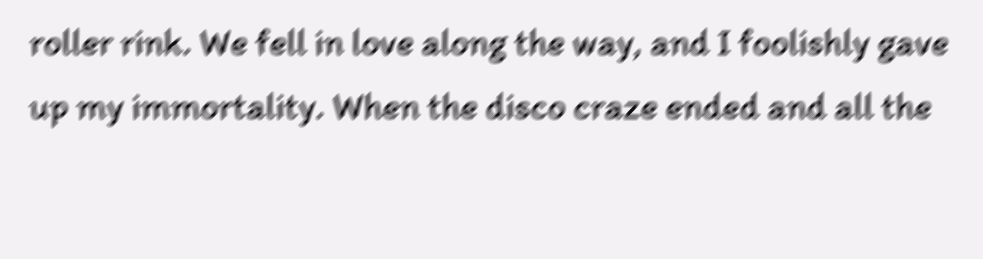roller rink. We fell in love along the way, and I foolishly gave up my immortality. When the disco craze ended and all the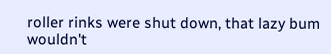roller rinks were shut down, that lazy bum wouldn't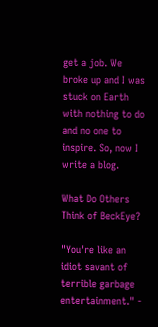get a job. We broke up and I was stuck on Earth with nothing to do and no one to inspire. So, now I write a blog.

What Do Others Think of BeckEye?

"You're like an idiot savant of terrible garbage entertainment." -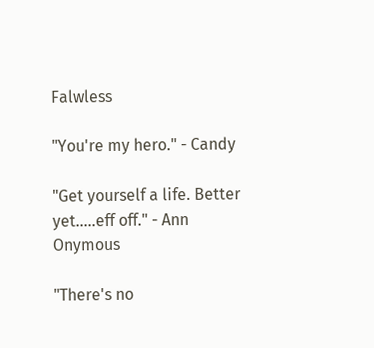Falwless

"You're my hero." - Candy

"Get yourself a life. Better yet.....eff off." - Ann Onymous

"There's no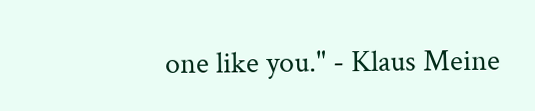one like you." - Klaus Meine